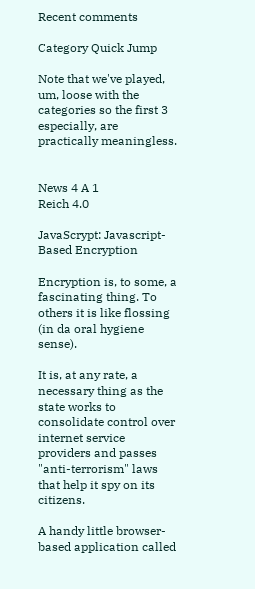Recent comments

Category Quick Jump

Note that we've played, um, loose with the categories so the first 3 especially, are practically meaningless.


News 4 A 1
Reich 4.0

JavaScrypt: Javascript-Based Encryption

Encryption is, to some, a fascinating thing. To others it is like flossing (in da oral hygiene sense).

It is, at any rate, a necessary thing as the state works to consolidate control over internet service providers and passes "anti-terrorism" laws that help it spy on its citizens.

A handy little browser-based application called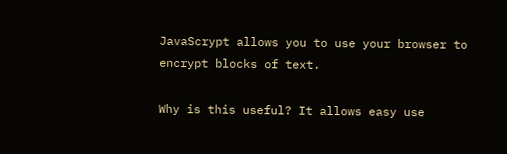JavaScrypt allows you to use your browser to encrypt blocks of text.

Why is this useful? It allows easy use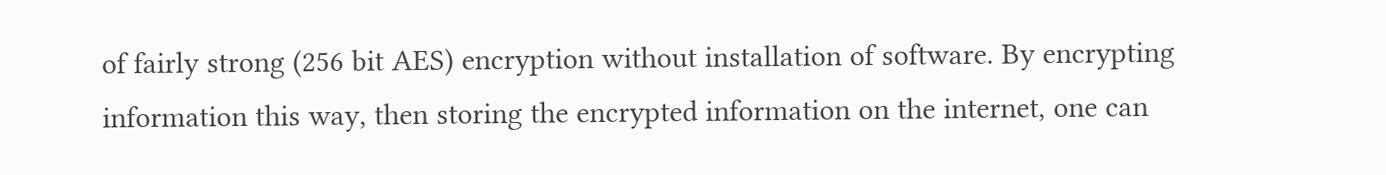of fairly strong (256 bit AES) encryption without installation of software. By encrypting information this way, then storing the encrypted information on the internet, one can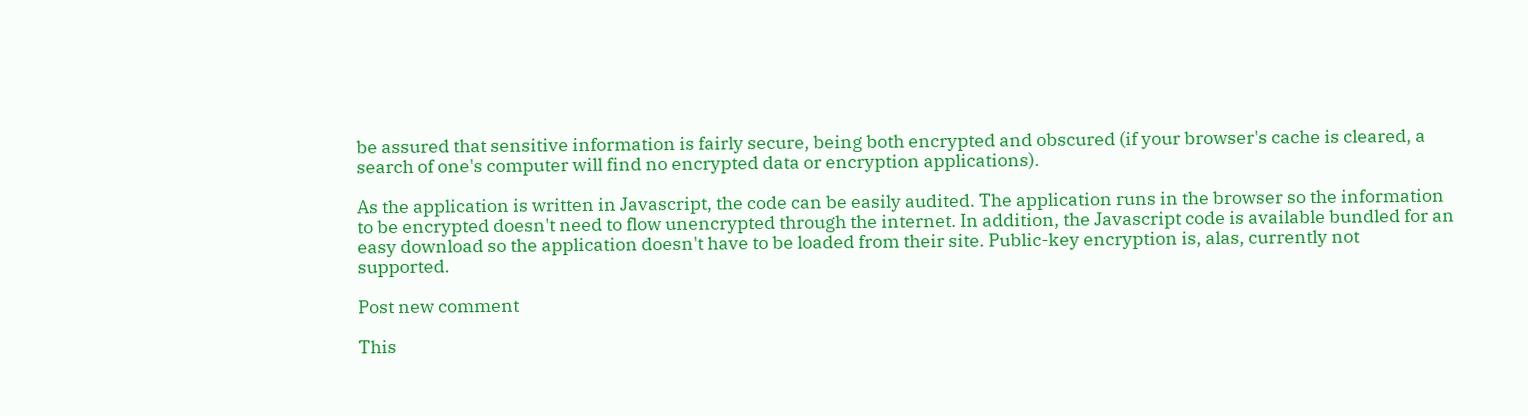be assured that sensitive information is fairly secure, being both encrypted and obscured (if your browser's cache is cleared, a search of one's computer will find no encrypted data or encryption applications).

As the application is written in Javascript, the code can be easily audited. The application runs in the browser so the information to be encrypted doesn't need to flow unencrypted through the internet. In addition, the Javascript code is available bundled for an easy download so the application doesn't have to be loaded from their site. Public-key encryption is, alas, currently not supported.

Post new comment

This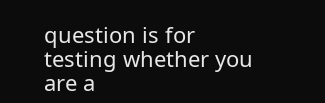question is for testing whether you are a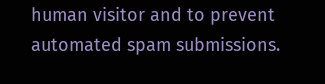human visitor and to prevent automated spam submissions.